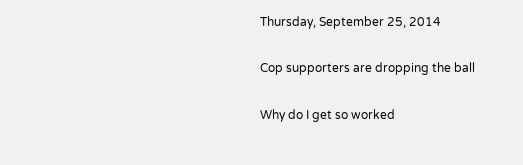Thursday, September 25, 2014

Cop supporters are dropping the ball

Why do I get so worked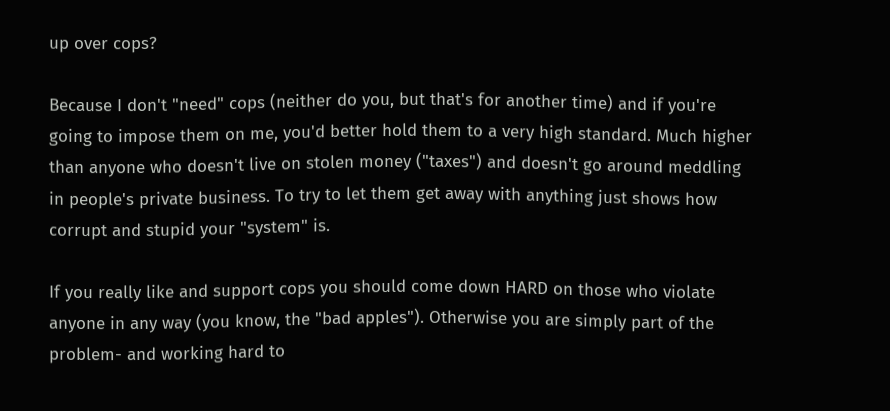up over cops?

Because I don't "need" cops (neither do you, but that's for another time) and if you're going to impose them on me, you'd better hold them to a very high standard. Much higher than anyone who doesn't live on stolen money ("taxes") and doesn't go around meddling in people's private business. To try to let them get away with anything just shows how corrupt and stupid your "system" is.

If you really like and support cops you should come down HARD on those who violate anyone in any way (you know, the "bad apples"). Otherwise you are simply part of the problem- and working hard to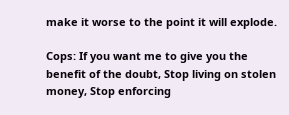make it worse to the point it will explode.

Cops: If you want me to give you the benefit of the doubt, Stop living on stolen money, Stop enforcing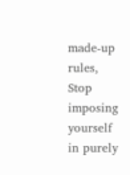made-up rules, Stop imposing yourself in purely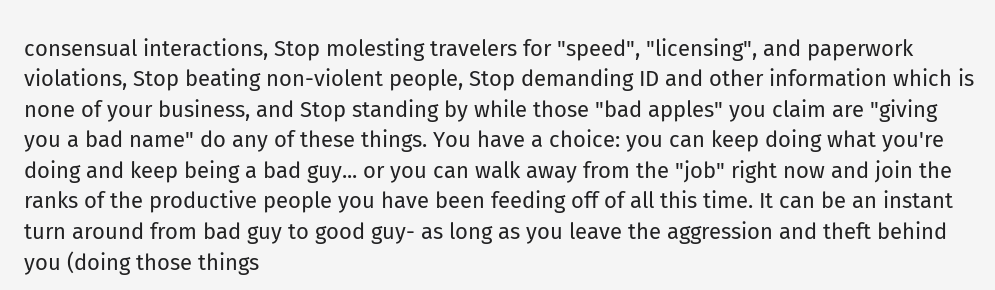consensual interactions, Stop molesting travelers for "speed", "licensing", and paperwork violations, Stop beating non-violent people, Stop demanding ID and other information which is none of your business, and Stop standing by while those "bad apples" you claim are "giving you a bad name" do any of these things. You have a choice: you can keep doing what you're doing and keep being a bad guy... or you can walk away from the "job" right now and join the ranks of the productive people you have been feeding off of all this time. It can be an instant turn around from bad guy to good guy- as long as you leave the aggression and theft behind you (doing those things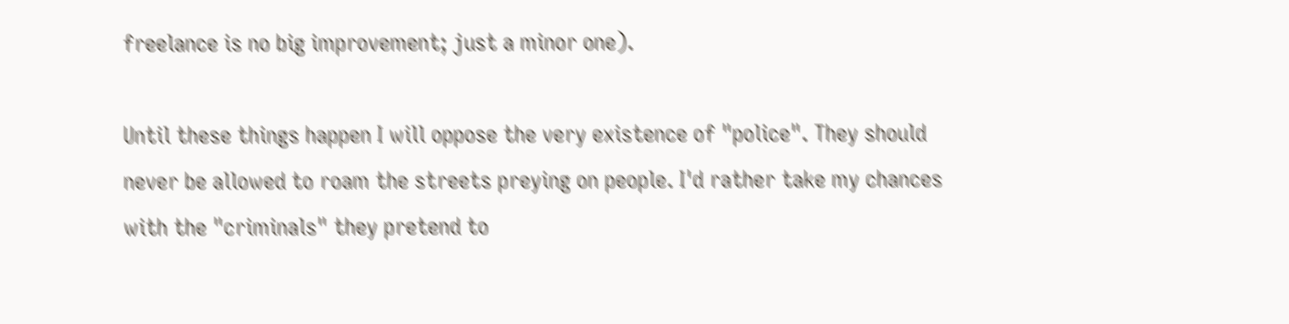freelance is no big improvement; just a minor one).

Until these things happen I will oppose the very existence of "police". They should never be allowed to roam the streets preying on people. I'd rather take my chances with the "criminals" they pretend to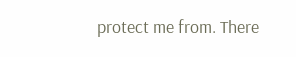protect me from. There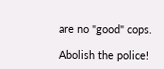are no "good" cops.

Abolish the police!